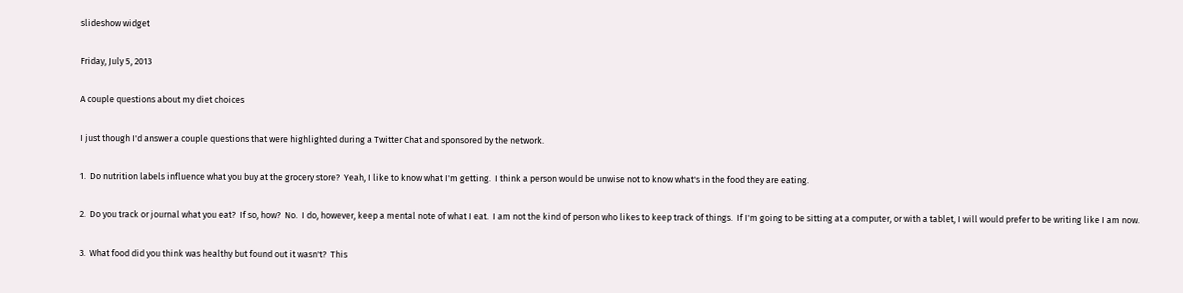slideshow widget

Friday, July 5, 2013

A couple questions about my diet choices

I just though I'd answer a couple questions that were highlighted during a Twitter Chat and sponsored by the network.

1.  Do nutrition labels influence what you buy at the grocery store?  Yeah, I like to know what I'm getting.  I think a person would be unwise not to know what's in the food they are eating.

2.  Do you track or journal what you eat?  If so, how?  No.  I do, however, keep a mental note of what I eat.  I am not the kind of person who likes to keep track of things.  If I'm going to be sitting at a computer, or with a tablet, I will would prefer to be writing like I am now.

3.  What food did you think was healthy but found out it wasn't?  This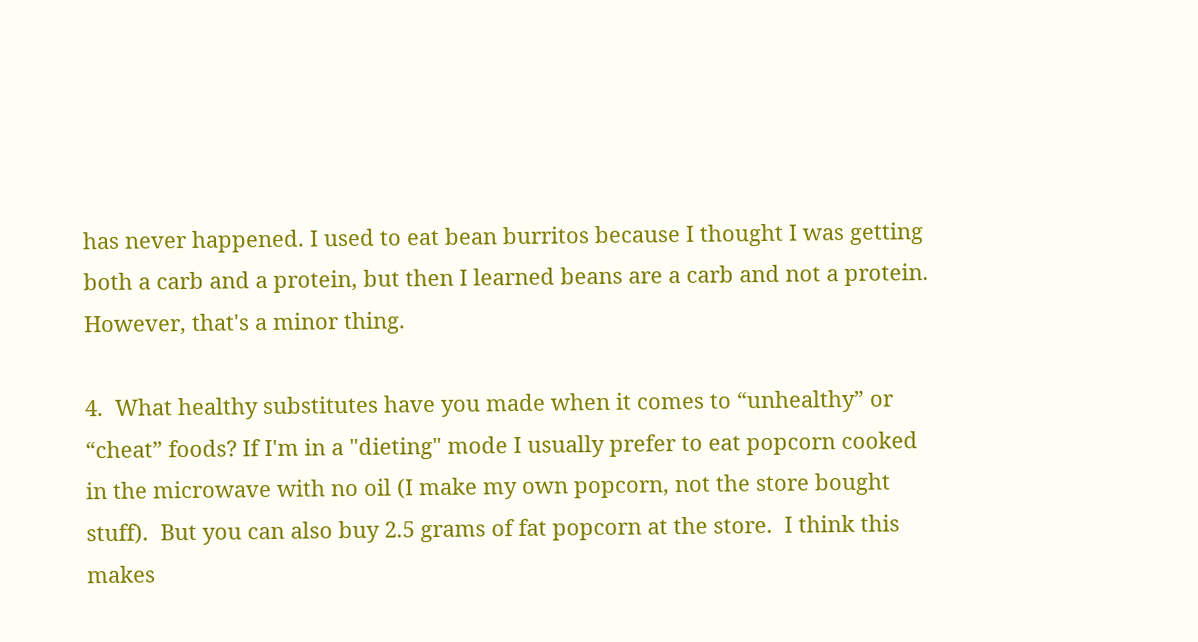has never happened. I used to eat bean burritos because I thought I was getting both a carb and a protein, but then I learned beans are a carb and not a protein.  However, that's a minor thing.

4.  What healthy substitutes have you made when it comes to “unhealthy” or “cheat” foods? If I'm in a "dieting" mode I usually prefer to eat popcorn cooked in the microwave with no oil (I make my own popcorn, not the store bought stuff).  But you can also buy 2.5 grams of fat popcorn at the store.  I think this makes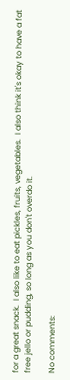for a great snack.  I also like to eat pickles, fruits, vegetables.  I also think it's okay to have a fat free jello or pudding, so long as you don't overdo it.

No comments: